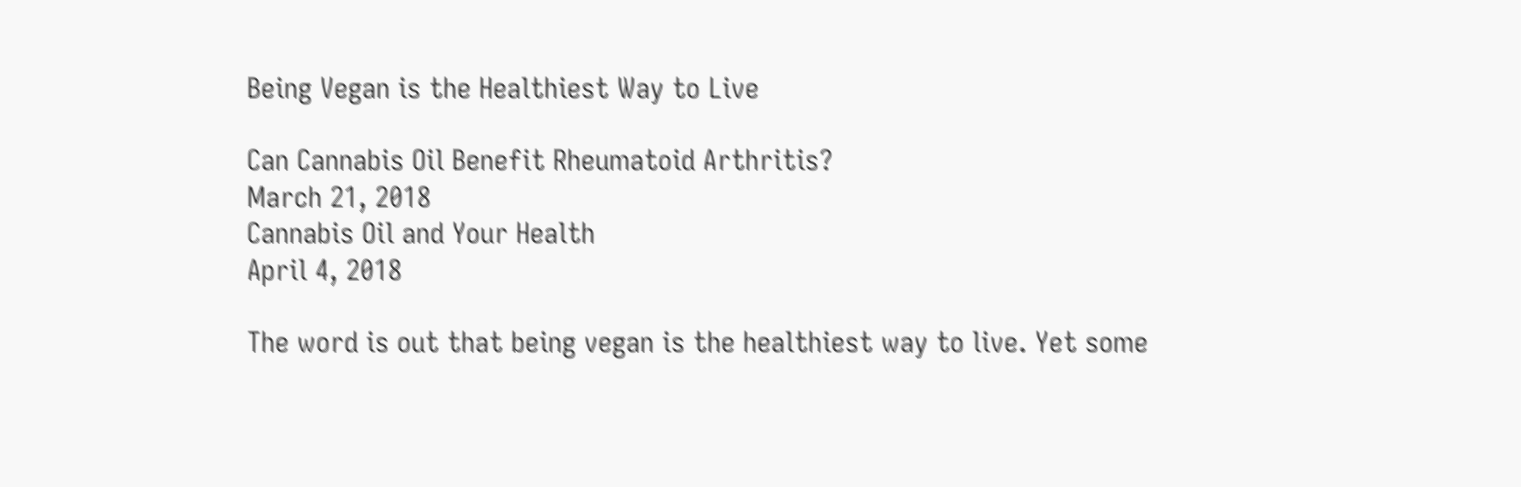Being Vegan is the Healthiest Way to Live

Can Cannabis Oil Benefit Rheumatoid Arthritis?
March 21, 2018
Cannabis Oil and Your Health
April 4, 2018

The word is out that being vegan is the healthiest way to live. Yet some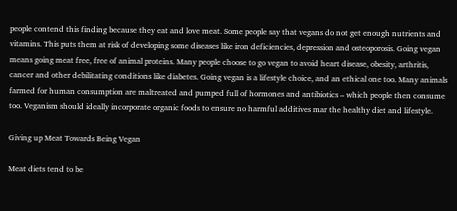people contend this finding because they eat and love meat. Some people say that vegans do not get enough nutrients and vitamins. This puts them at risk of developing some diseases like iron deficiencies, depression and osteoporosis. Going vegan means going meat free, free of animal proteins. Many people choose to go vegan to avoid heart disease, obesity, arthritis, cancer and other debilitating conditions like diabetes. Going vegan is a lifestyle choice, and an ethical one too. Many animals farmed for human consumption are maltreated and pumped full of hormones and antibiotics – which people then consume too. Veganism should ideally incorporate organic foods to ensure no harmful additives mar the healthy diet and lifestyle.

Giving up Meat Towards Being Vegan

Meat diets tend to be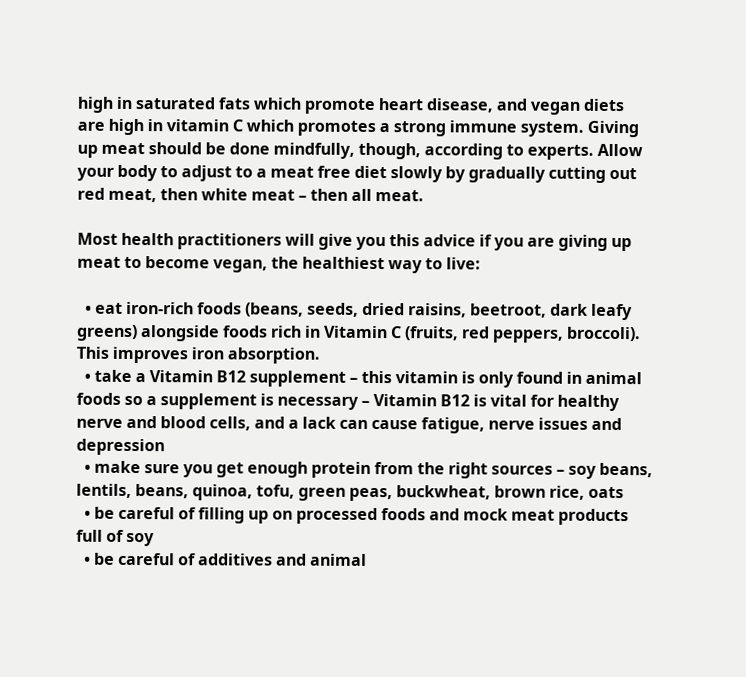high in saturated fats which promote heart disease, and vegan diets are high in vitamin C which promotes a strong immune system. Giving up meat should be done mindfully, though, according to experts. Allow your body to adjust to a meat free diet slowly by gradually cutting out red meat, then white meat – then all meat.

Most health practitioners will give you this advice if you are giving up meat to become vegan, the healthiest way to live:

  • eat iron-rich foods (beans, seeds, dried raisins, beetroot, dark leafy greens) alongside foods rich in Vitamin C (fruits, red peppers, broccoli). This improves iron absorption.
  • take a Vitamin B12 supplement – this vitamin is only found in animal foods so a supplement is necessary – Vitamin B12 is vital for healthy nerve and blood cells, and a lack can cause fatigue, nerve issues and depression
  • make sure you get enough protein from the right sources – soy beans, lentils, beans, quinoa, tofu, green peas, buckwheat, brown rice, oats
  • be careful of filling up on processed foods and mock meat products full of soy
  • be careful of additives and animal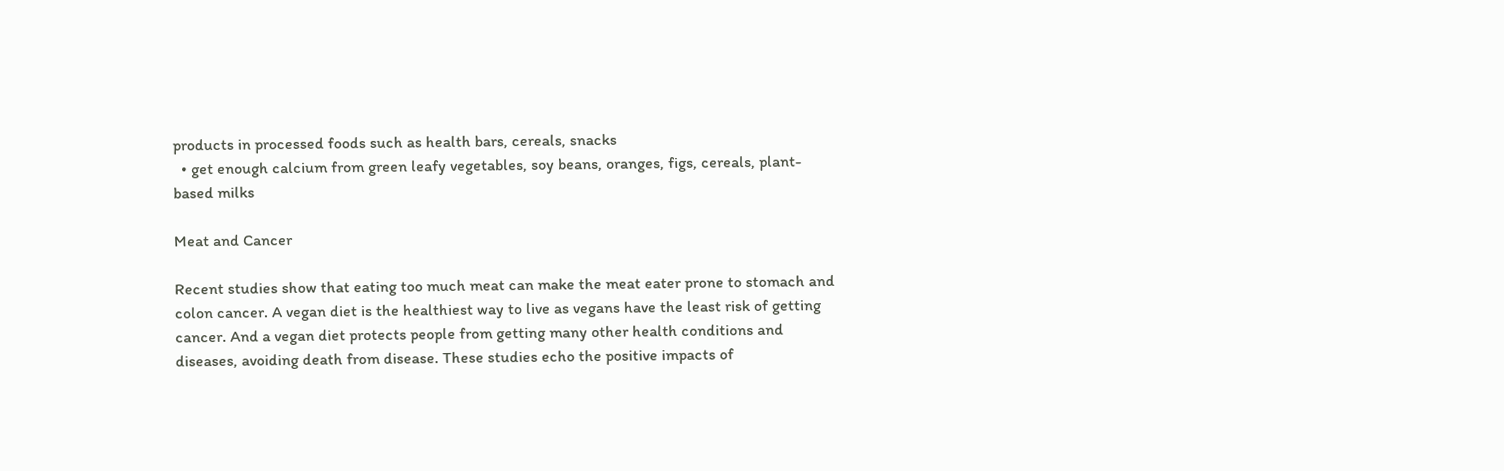products in processed foods such as health bars, cereals, snacks
  • get enough calcium from green leafy vegetables, soy beans, oranges, figs, cereals, plant-based milks

Meat and Cancer

Recent studies show that eating too much meat can make the meat eater prone to stomach and colon cancer. A vegan diet is the healthiest way to live as vegans have the least risk of getting cancer. And a vegan diet protects people from getting many other health conditions and diseases, avoiding death from disease. These studies echo the positive impacts of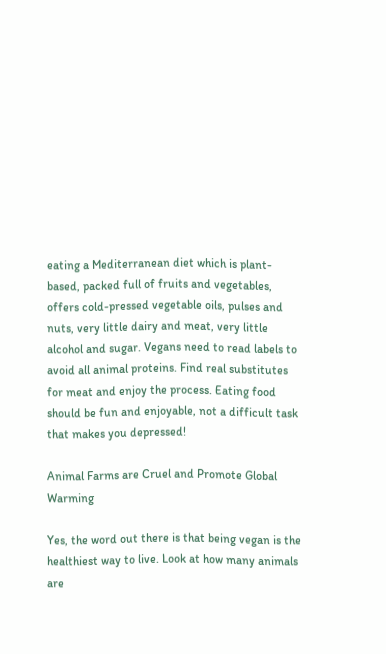eating a Mediterranean diet which is plant-based, packed full of fruits and vegetables, offers cold-pressed vegetable oils, pulses and nuts, very little dairy and meat, very little alcohol and sugar. Vegans need to read labels to avoid all animal proteins. Find real substitutes for meat and enjoy the process. Eating food should be fun and enjoyable, not a difficult task that makes you depressed!

Animal Farms are Cruel and Promote Global Warming

Yes, the word out there is that being vegan is the healthiest way to live. Look at how many animals are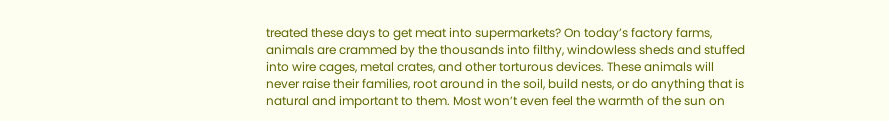treated these days to get meat into supermarkets? On today’s factory farms, animals are crammed by the thousands into filthy, windowless sheds and stuffed into wire cages, metal crates, and other torturous devices. These animals will never raise their families, root around in the soil, build nests, or do anything that is natural and important to them. Most won’t even feel the warmth of the sun on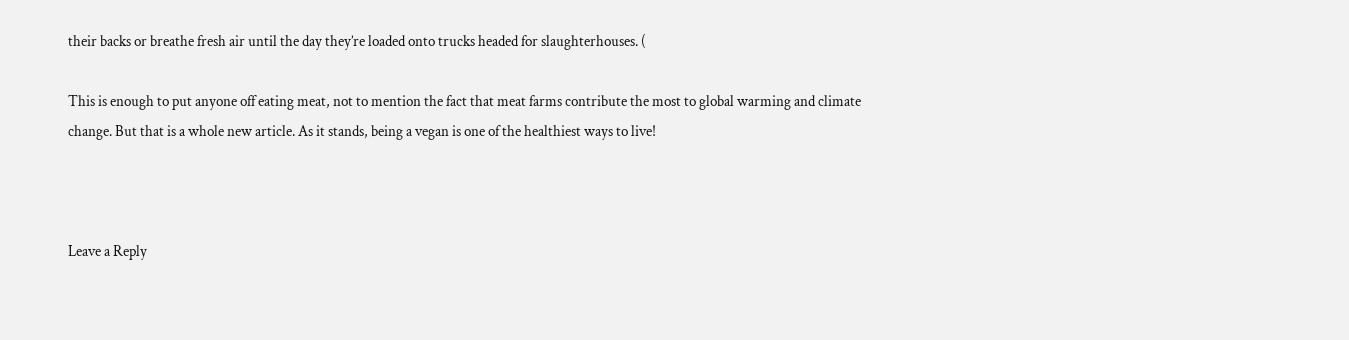their backs or breathe fresh air until the day they’re loaded onto trucks headed for slaughterhouses. (

This is enough to put anyone off eating meat, not to mention the fact that meat farms contribute the most to global warming and climate change. But that is a whole new article. As it stands, being a vegan is one of the healthiest ways to live!



Leave a Reply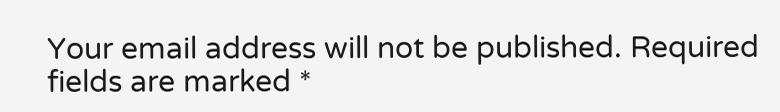Your email address will not be published. Required fields are marked *